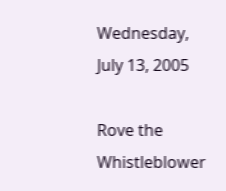Wednesday, July 13, 2005

Rove the Whistleblower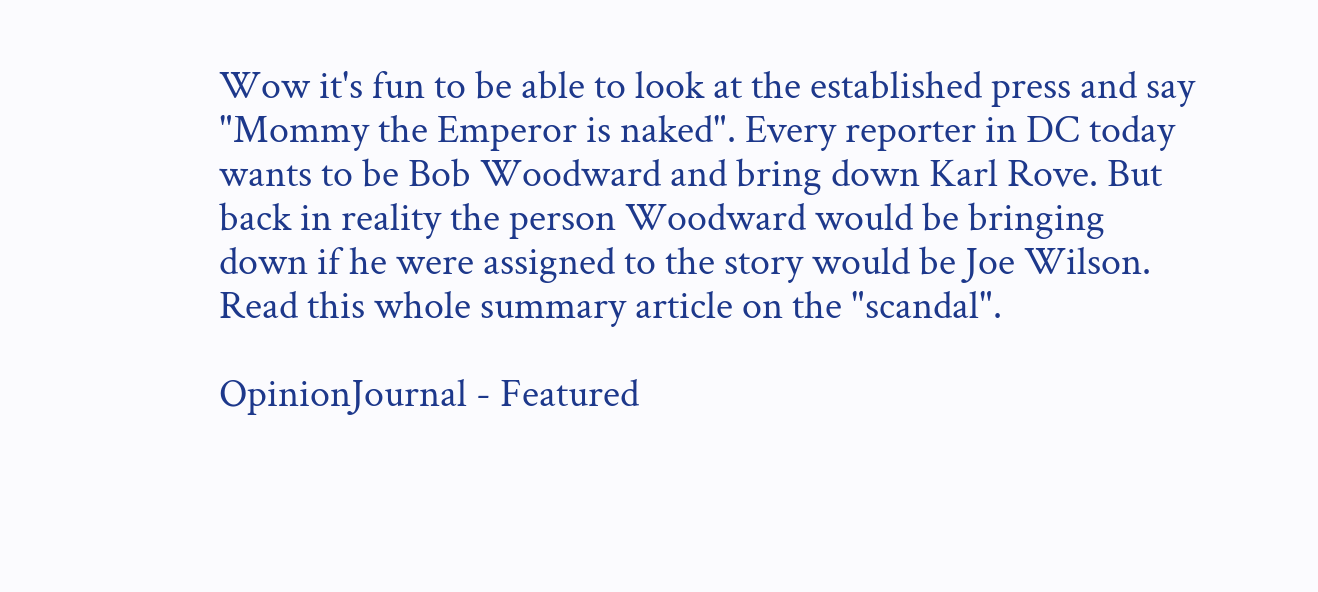Wow it's fun to be able to look at the established press and say "Mommy the Emperor is naked". Every reporter in DC today wants to be Bob Woodward and bring down Karl Rove. But back in reality the person Woodward would be bringing down if he were assigned to the story would be Joe Wilson. Read this whole summary article on the "scandal".

OpinionJournal - Featured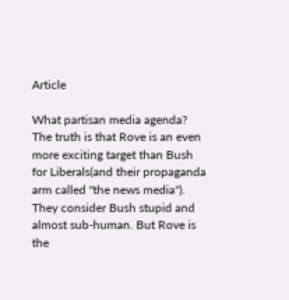Article

What partisan media agenda? The truth is that Rove is an even more exciting target than Bush for Liberals(and their propaganda arm called "the news media"). They consider Bush stupid and almost sub-human. But Rove is the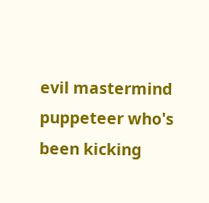evil mastermind puppeteer who's been kicking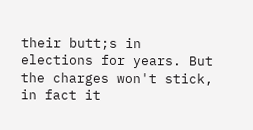their butt;s in elections for years. But the charges won't stick, in fact it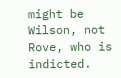might be Wilson, not Rove, who is indicted.